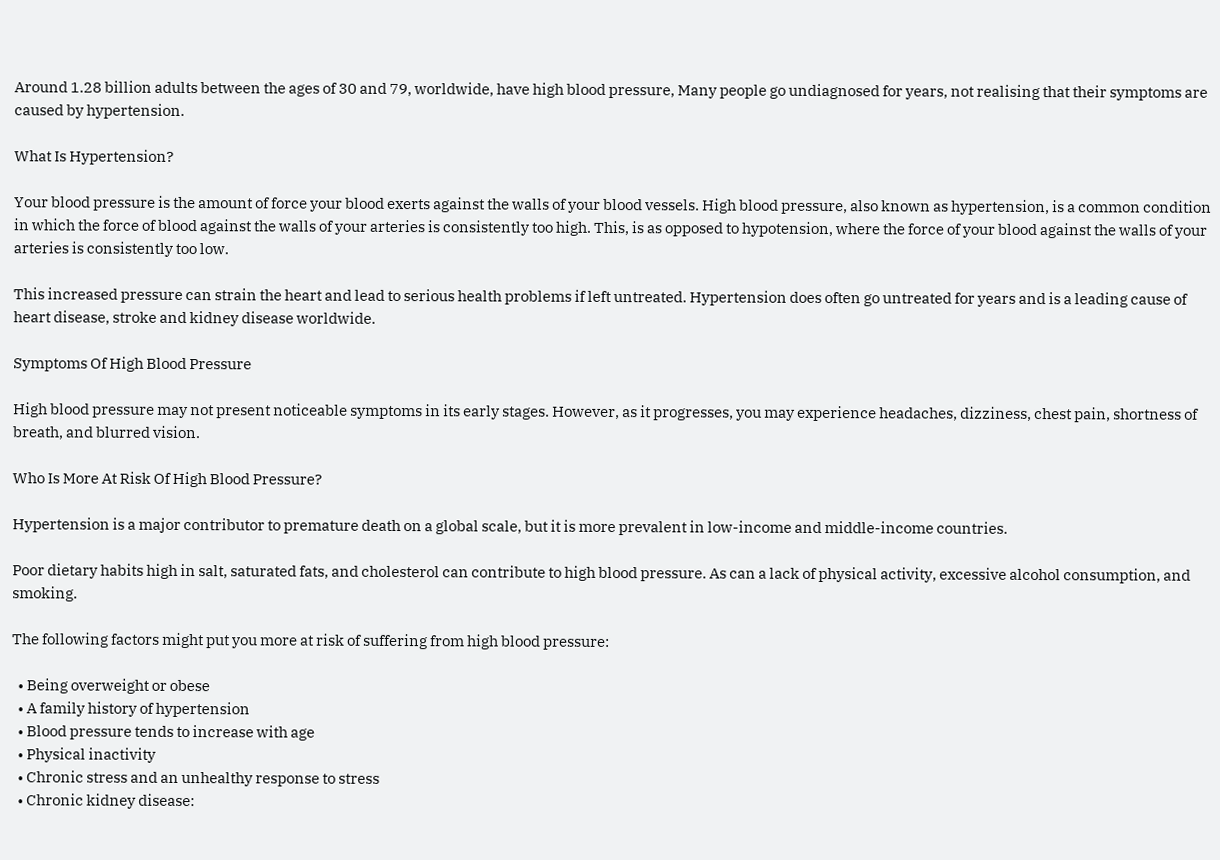Around 1.28 billion adults between the ages of 30 and 79, worldwide, have high blood pressure, Many people go undiagnosed for years, not realising that their symptoms are caused by hypertension.

What Is Hypertension?

Your blood pressure is the amount of force your blood exerts against the walls of your blood vessels. High blood pressure, also known as hypertension, is a common condition in which the force of blood against the walls of your arteries is consistently too high. This, is as opposed to hypotension, where the force of your blood against the walls of your arteries is consistently too low.

This increased pressure can strain the heart and lead to serious health problems if left untreated. Hypertension does often go untreated for years and is a leading cause of heart disease, stroke and kidney disease worldwide.

Symptoms Of High Blood Pressure

High blood pressure may not present noticeable symptoms in its early stages. However, as it progresses, you may experience headaches, dizziness, chest pain, shortness of breath, and blurred vision.

Who Is More At Risk Of High Blood Pressure?

Hypertension is a major contributor to premature death on a global scale, but it is more prevalent in low-income and middle-income countries.

Poor dietary habits high in salt, saturated fats, and cholesterol can contribute to high blood pressure. As can a lack of physical activity, excessive alcohol consumption, and smoking.

The following factors might put you more at risk of suffering from high blood pressure:

  • Being overweight or obese
  • A family history of hypertension
  • Blood pressure tends to increase with age
  • Physical inactivity
  • Chronic stress and an unhealthy response to stress
  • Chronic kidney disease: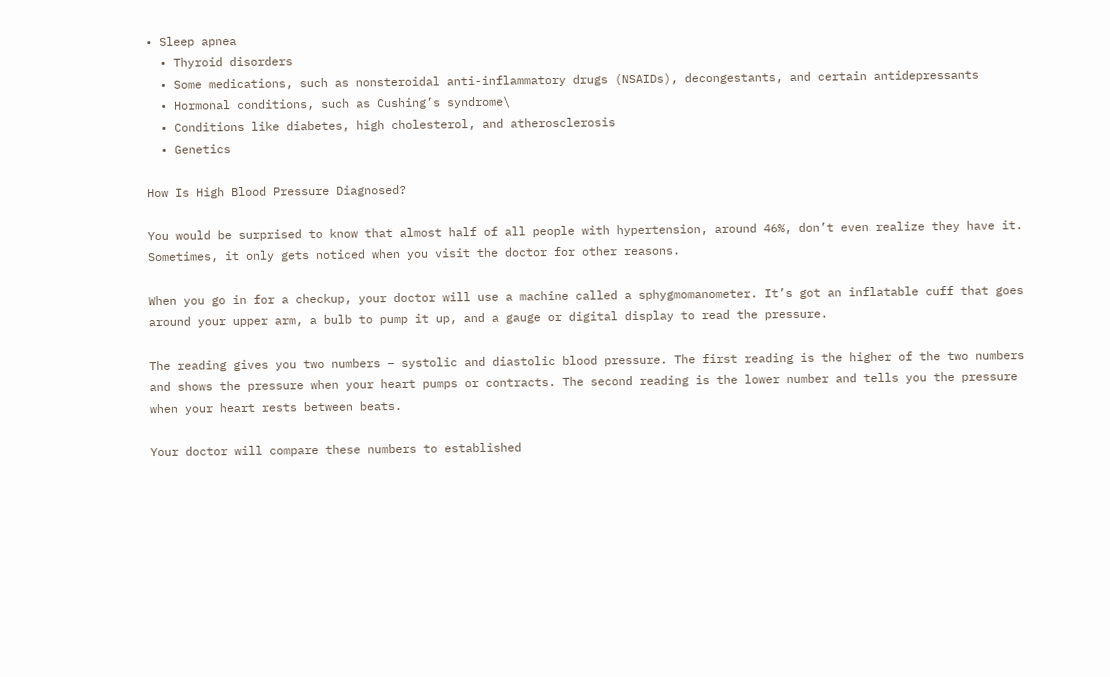• Sleep apnea
  • Thyroid disorders
  • Some medications, such as nonsteroidal anti-inflammatory drugs (NSAIDs), decongestants, and certain antidepressants
  • Hormonal conditions, such as Cushing’s syndrome\
  • Conditions like diabetes, high cholesterol, and atherosclerosis
  • Genetics

How Is High Blood Pressure Diagnosed?

You would be surprised to know that almost half of all people with hypertension, around 46%, don’t even realize they have it. Sometimes, it only gets noticed when you visit the doctor for other reasons.

When you go in for a checkup, your doctor will use a machine called a sphygmomanometer. It’s got an inflatable cuff that goes around your upper arm, a bulb to pump it up, and a gauge or digital display to read the pressure.

The reading gives you two numbers – systolic and diastolic blood pressure. The first reading is the higher of the two numbers and shows the pressure when your heart pumps or contracts. The second reading is the lower number and tells you the pressure when your heart rests between beats.

Your doctor will compare these numbers to established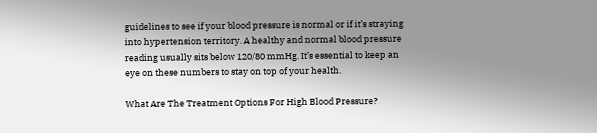guidelines to see if your blood pressure is normal or if it’s straying into hypertension territory. A healthy and normal blood pressure reading usually sits below 120/80 mmHg. It’s essential to keep an eye on these numbers to stay on top of your health.

What Are The Treatment Options For High Blood Pressure?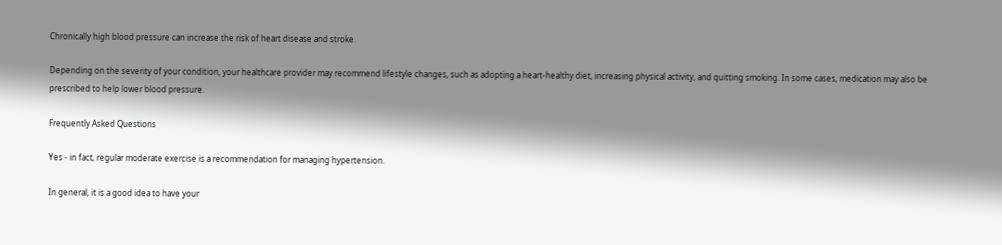Chronically high blood pressure can increase the risk of heart disease and stroke.

Depending on the severity of your condition, your healthcare provider may recommend lifestyle changes, such as adopting a heart-healthy diet, increasing physical activity, and quitting smoking. In some cases, medication may also be prescribed to help lower blood pressure.

Frequently Asked Questions

Yes - in fact, regular moderate exercise is a recommendation for managing hypertension.

In general, it is a good idea to have your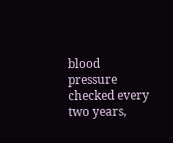blood pressure checked every two years,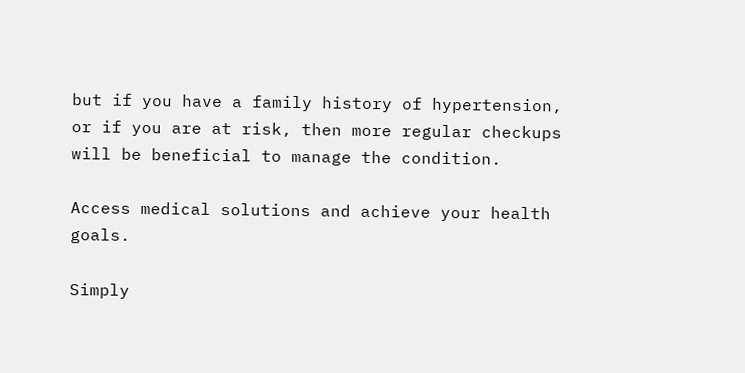but if you have a family history of hypertension, or if you are at risk, then more regular checkups will be beneficial to manage the condition.

Access medical solutions and achieve your health goals.

Simply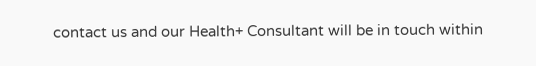contact us and our Health+ Consultant will be in touch within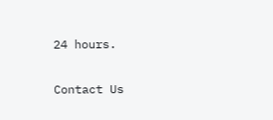24 hours.

Contact Us